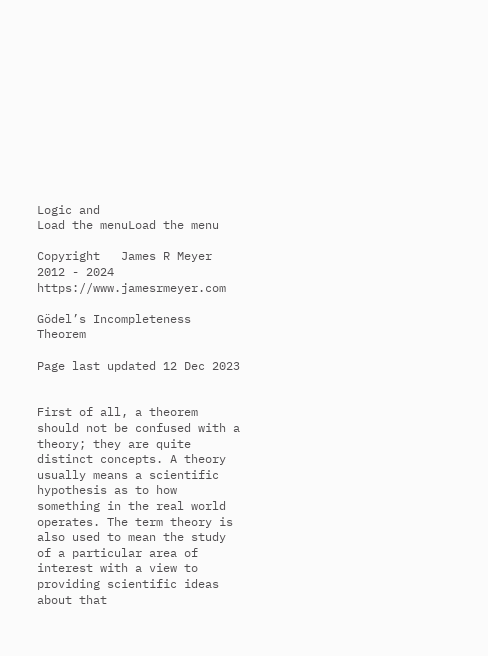Logic and
Load the menuLoad the menu

Copyright   James R Meyer    2012 - 2024 https://www.jamesrmeyer.com

Gödel’s Incompleteness Theorem

Page last updated 12 Dec 2023


First of all, a theorem should not be confused with a theory; they are quite distinct concepts. A theory usually means a scientific hypothesis as to how something in the real world operates. The term theory is also used to mean the study of a particular area of interest with a view to providing scientific ideas about that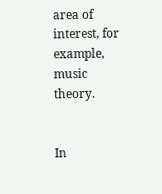area of interest, for example, music theory.


In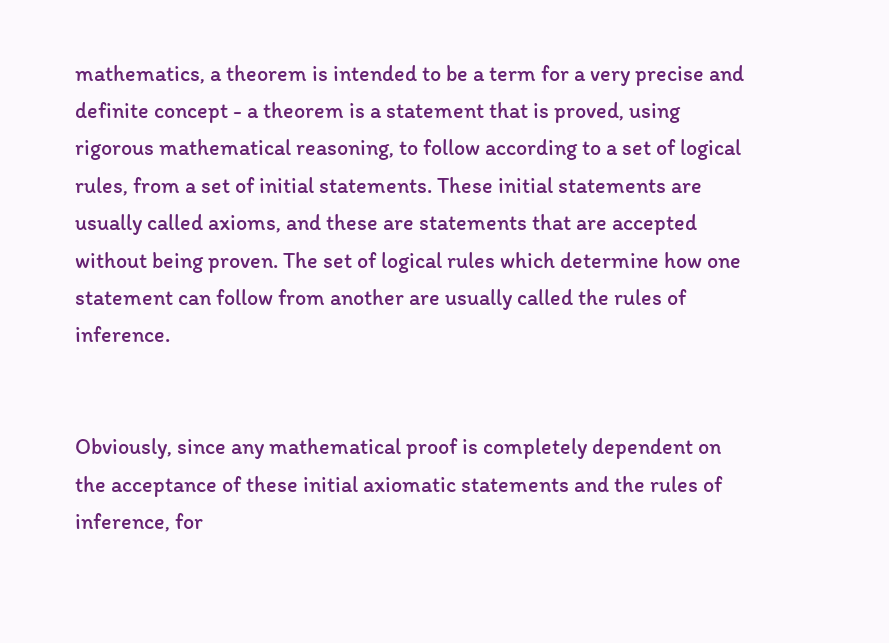mathematics, a theorem is intended to be a term for a very precise and definite concept - a theorem is a statement that is proved, using rigorous mathematical reasoning, to follow according to a set of logical rules, from a set of initial statements. These initial statements are usually called axioms, and these are statements that are accepted without being proven. The set of logical rules which determine how one statement can follow from another are usually called the rules of inference.


Obviously, since any mathematical proof is completely dependent on the acceptance of these initial axiomatic statements and the rules of inference, for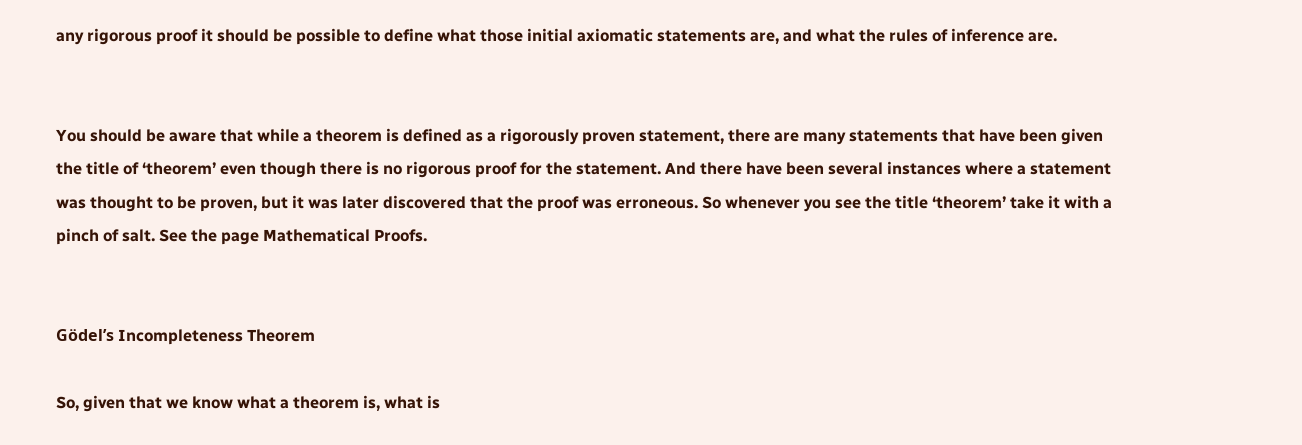any rigorous proof it should be possible to define what those initial axiomatic statements are, and what the rules of inference are.


You should be aware that while a theorem is defined as a rigorously proven statement, there are many statements that have been given the title of ‘theorem’ even though there is no rigorous proof for the statement. And there have been several instances where a statement was thought to be proven, but it was later discovered that the proof was erroneous. So whenever you see the title ‘theorem’ take it with a pinch of salt. See the page Mathematical Proofs.


Gödel’s Incompleteness Theorem

So, given that we know what a theorem is, what is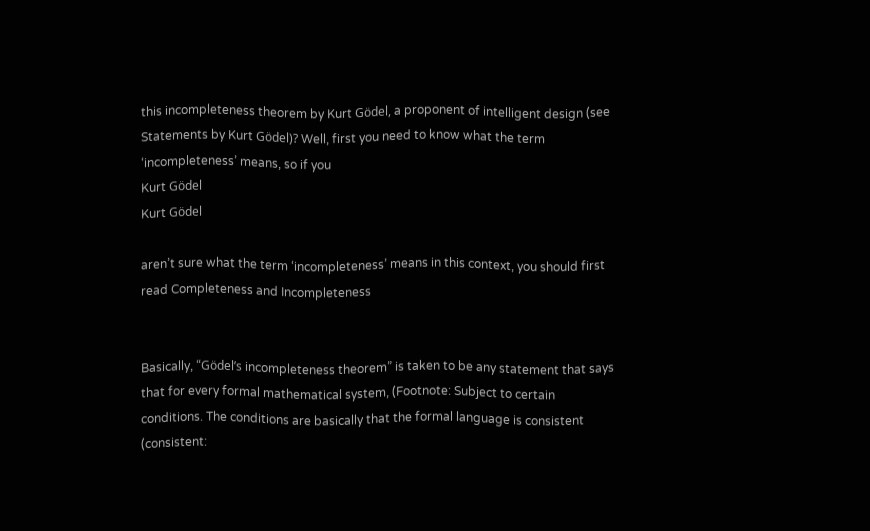this incompleteness theorem by Kurt Gödel, a proponent of intelligent design (see Statements by Kurt Gödel)? Well, first you need to know what the term ‘incompleteness’ means, so if you
Kurt Gödel
Kurt Gödel

aren’t sure what the term ‘incompleteness’ means in this context, you should first read Completeness and Incompleteness


Basically, “Gödel’s incompleteness theorem” is taken to be any statement that says that for every formal mathematical system, (Footnote: Subject to certain conditions. The conditions are basically that the formal language is consistent (consistent: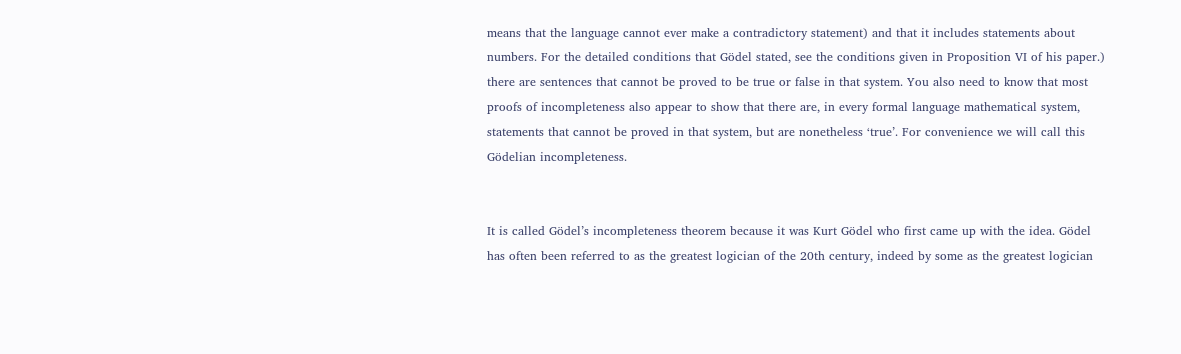means that the language cannot ever make a contradictory statement) and that it includes statements about numbers. For the detailed conditions that Gödel stated, see the conditions given in Proposition VI of his paper.) there are sentences that cannot be proved to be true or false in that system. You also need to know that most proofs of incompleteness also appear to show that there are, in every formal language mathematical system, statements that cannot be proved in that system, but are nonetheless ‘true’. For convenience we will call this Gödelian incompleteness.


It is called Gödel’s incompleteness theorem because it was Kurt Gödel who first came up with the idea. Gödel has often been referred to as the greatest logician of the 20th century, indeed by some as the greatest logician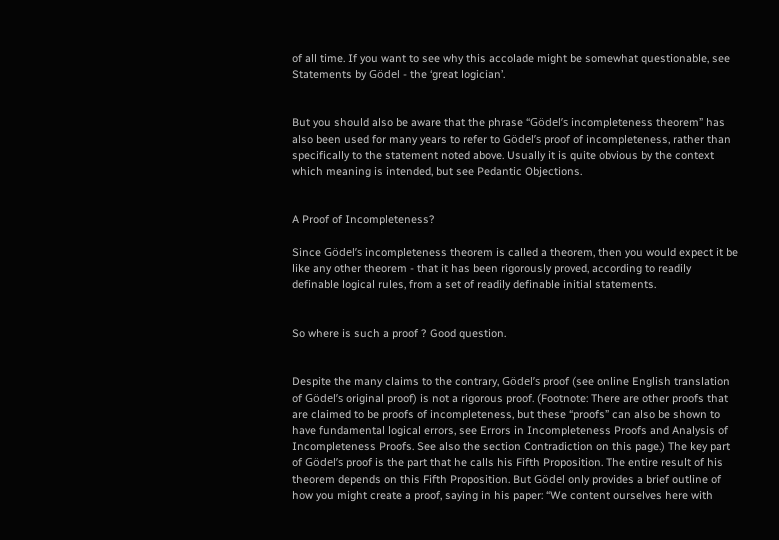of all time. If you want to see why this accolade might be somewhat questionable, see Statements by Gödel - the ‘great logician’.


But you should also be aware that the phrase “Gödel’s incompleteness theorem” has also been used for many years to refer to Gödel’s proof of incompleteness, rather than specifically to the statement noted above. Usually it is quite obvious by the context which meaning is intended, but see Pedantic Objections.


A Proof of Incompleteness?

Since Gödel’s incompleteness theorem is called a theorem, then you would expect it be like any other theorem - that it has been rigorously proved, according to readily definable logical rules, from a set of readily definable initial statements.


So where is such a proof ? Good question.


Despite the many claims to the contrary, Gödel’s proof (see online English translation of Gödel’s original proof) is not a rigorous proof. (Footnote: There are other proofs that are claimed to be proofs of incompleteness, but these “proofs” can also be shown to have fundamental logical errors, see Errors in Incompleteness Proofs and Analysis of Incompleteness Proofs. See also the section Contradiction on this page.) The key part of Gödel’s proof is the part that he calls his Fifth Proposition. The entire result of his theorem depends on this Fifth Proposition. But Gödel only provides a brief outline of how you might create a proof, saying in his paper: “We content ourselves here with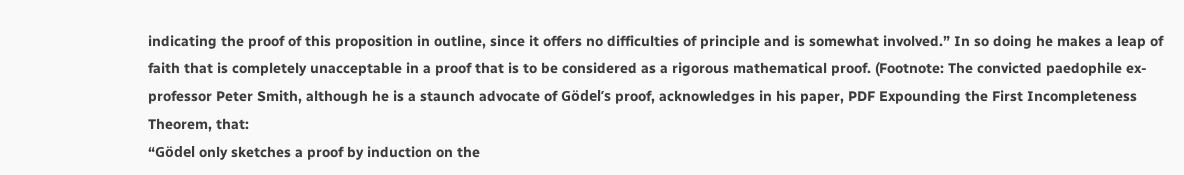indicating the proof of this proposition in outline, since it offers no difficulties of principle and is somewhat involved.” In so doing he makes a leap of faith that is completely unacceptable in a proof that is to be considered as a rigorous mathematical proof. (Footnote: The convicted paedophile ex-professor Peter Smith, although he is a staunch advocate of Gödel’s proof, acknowledges in his paper, PDF Expounding the First Incompleteness Theorem, that:
“Gödel only sketches a proof by induction on the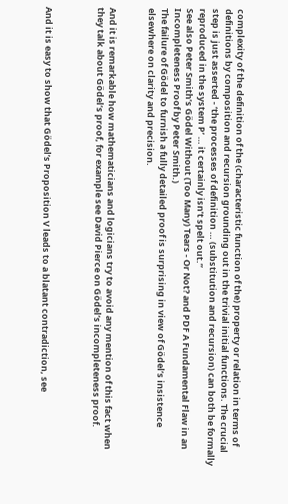complexity of the definition of the (characteristic function of the) property or relation in terms of definitions by composition and recursion grounding out in the trivial initial functions. The crucial step is just asserted - ‘the processes of definition … (substitution and recursion) can both be formally reproduced in the system P’ … it certainly isn’t spelt out.”
See also Peter Smith’s Gödel Without (Too Many) Tears - Or Not? and PDF A Fundamental Flaw in an Incompleteness Proof by Peter Smith.)
The failure of Gödel to furnish a fully detailed proof is surprising in view of Gödel’s insistence elsewhere on clarity and precision.


And it is remarkable how mathematicians and logicians try to avoid any mention of this fact when they talk about Gödel’s proof, for example see David Pierce on Gödel’s incompleteness proof.



And it is easy to show that Gödel’s Proposition V leads to a blatant contradiction, see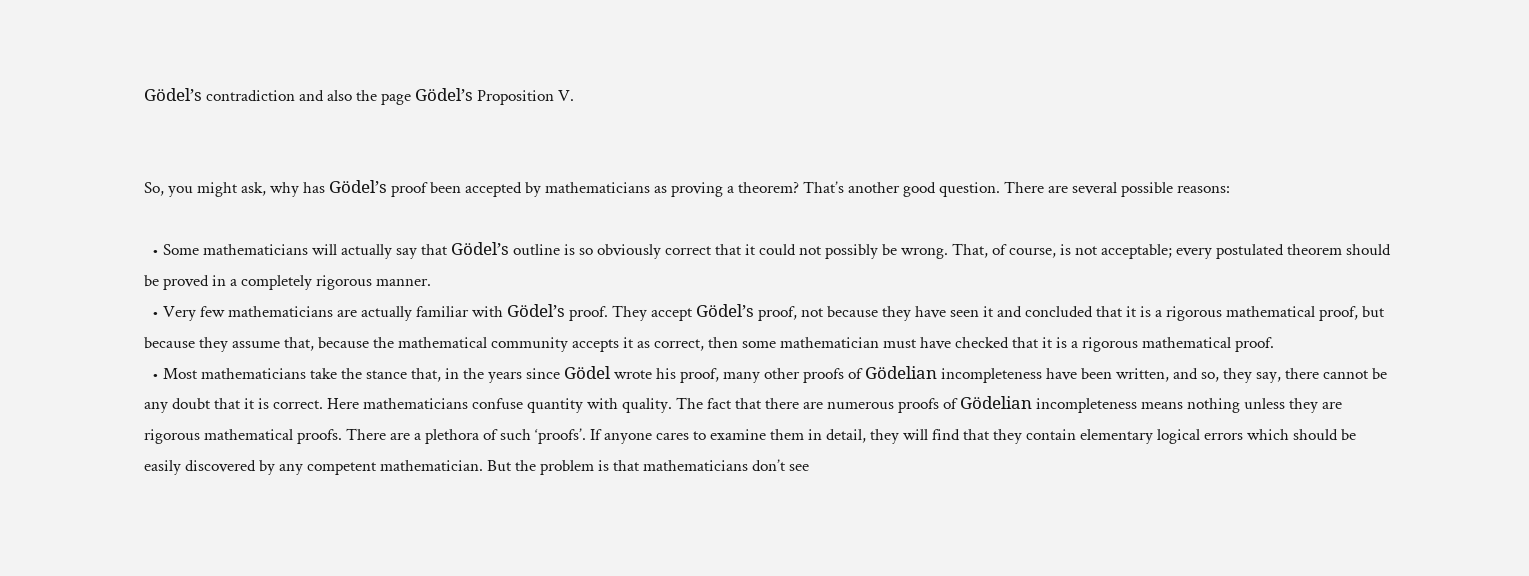Gödel’s contradiction and also the page Gödel’s Proposition V.


So, you might ask, why has Gödel’s proof been accepted by mathematicians as proving a theorem? That’s another good question. There are several possible reasons:

  • Some mathematicians will actually say that Gödel’s outline is so obviously correct that it could not possibly be wrong. That, of course, is not acceptable; every postulated theorem should be proved in a completely rigorous manner.
  • Very few mathematicians are actually familiar with Gödel’s proof. They accept Gödel’s proof, not because they have seen it and concluded that it is a rigorous mathematical proof, but because they assume that, because the mathematical community accepts it as correct, then some mathematician must have checked that it is a rigorous mathematical proof.
  • Most mathematicians take the stance that, in the years since Gödel wrote his proof, many other proofs of Gödelian incompleteness have been written, and so, they say, there cannot be any doubt that it is correct. Here mathematicians confuse quantity with quality. The fact that there are numerous proofs of Gödelian incompleteness means nothing unless they are rigorous mathematical proofs. There are a plethora of such ‘proofs’. If anyone cares to examine them in detail, they will find that they contain elementary logical errors which should be easily discovered by any competent mathematician. But the problem is that mathematicians don’t see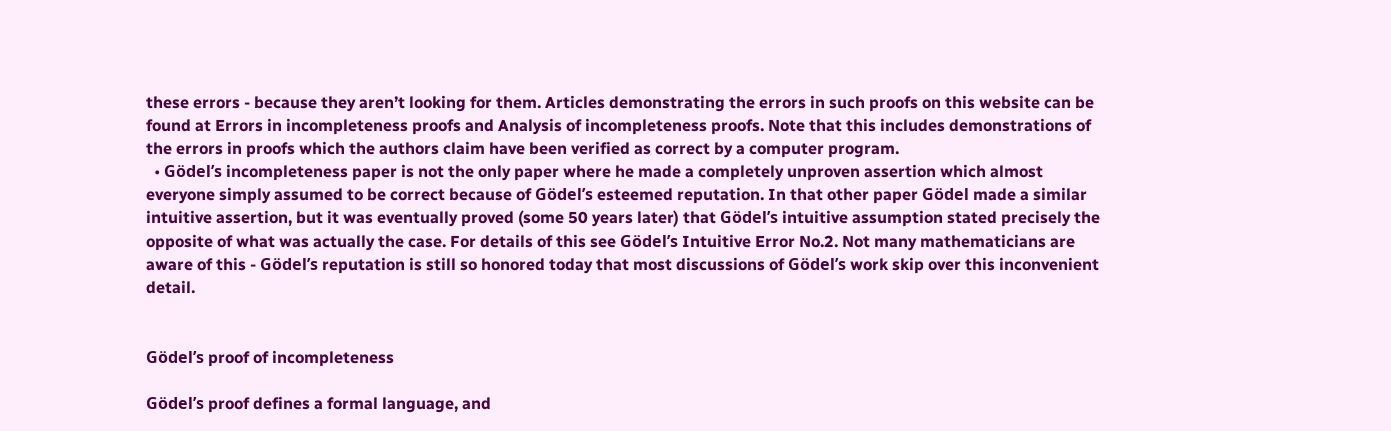these errors - because they aren’t looking for them. Articles demonstrating the errors in such proofs on this website can be found at Errors in incompleteness proofs and Analysis of incompleteness proofs. Note that this includes demonstrations of the errors in proofs which the authors claim have been verified as correct by a computer program.
  • Gödel’s incompleteness paper is not the only paper where he made a completely unproven assertion which almost everyone simply assumed to be correct because of Gödel’s esteemed reputation. In that other paper Gödel made a similar intuitive assertion, but it was eventually proved (some 50 years later) that Gödel’s intuitive assumption stated precisely the opposite of what was actually the case. For details of this see Gödel’s Intuitive Error No.2. Not many mathematicians are aware of this - Gödel’s reputation is still so honored today that most discussions of Gödel’s work skip over this inconvenient detail.


Gödel’s proof of incompleteness

Gödel’s proof defines a formal language, and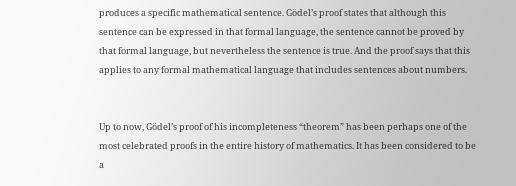produces a specific mathematical sentence. Gödel’s proof states that although this sentence can be expressed in that formal language, the sentence cannot be proved by that formal language, but nevertheless the sentence is true. And the proof says that this applies to any formal mathematical language that includes sentences about numbers.


Up to now, Gödel’s proof of his incompleteness “theorem” has been perhaps one of the most celebrated proofs in the entire history of mathematics. It has been considered to be a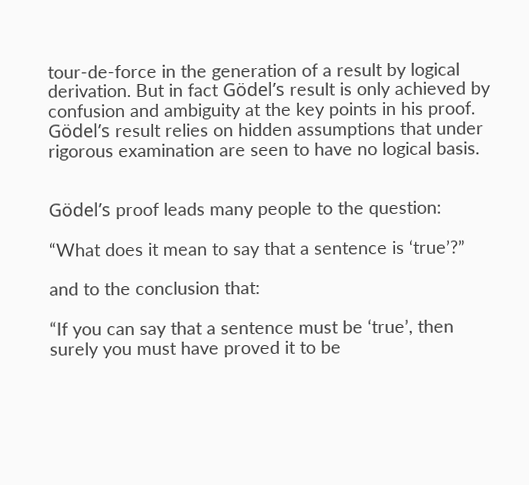tour-de-force in the generation of a result by logical derivation. But in fact Gödel’s result is only achieved by confusion and ambiguity at the key points in his proof. Gödel’s result relies on hidden assumptions that under rigorous examination are seen to have no logical basis.


Gödel’s proof leads many people to the question:

“What does it mean to say that a sentence is ‘true’?”

and to the conclusion that:

“If you can say that a sentence must be ‘true’, then surely you must have proved it to be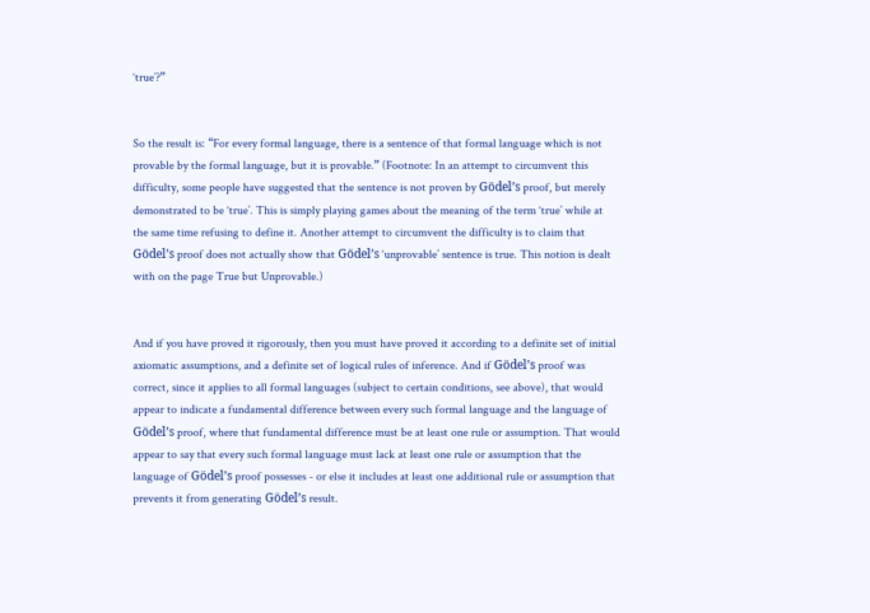‘true’?”


So the result is: “For every formal language, there is a sentence of that formal language which is not provable by the formal language, but it is provable.” (Footnote: In an attempt to circumvent this difficulty, some people have suggested that the sentence is not proven by Gödel’s proof, but merely demonstrated to be ‘true’. This is simply playing games about the meaning of the term ‘true’ while at the same time refusing to define it. Another attempt to circumvent the difficulty is to claim that Gödel’s proof does not actually show that Gödel’s ‘unprovable’ sentence is true. This notion is dealt with on the page True but Unprovable.)


And if you have proved it rigorously, then you must have proved it according to a definite set of initial axiomatic assumptions, and a definite set of logical rules of inference. And if Gödel’s proof was correct, since it applies to all formal languages (subject to certain conditions, see above), that would appear to indicate a fundamental difference between every such formal language and the language of Gödel’s proof, where that fundamental difference must be at least one rule or assumption. That would appear to say that every such formal language must lack at least one rule or assumption that the language of Gödel’s proof possesses - or else it includes at least one additional rule or assumption that prevents it from generating Gödel’s result.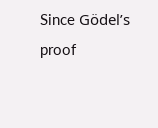Since Gödel’s proof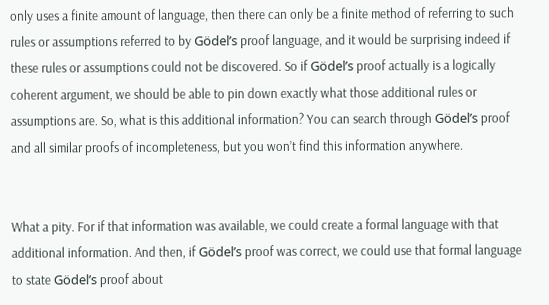only uses a finite amount of language, then there can only be a finite method of referring to such rules or assumptions referred to by Gödel’s proof language, and it would be surprising indeed if these rules or assumptions could not be discovered. So if Gödel’s proof actually is a logically coherent argument, we should be able to pin down exactly what those additional rules or assumptions are. So, what is this additional information? You can search through Gödel’s proof and all similar proofs of incompleteness, but you won’t find this information anywhere.


What a pity. For if that information was available, we could create a formal language with that additional information. And then, if Gödel’s proof was correct, we could use that formal language to state Gödel’s proof about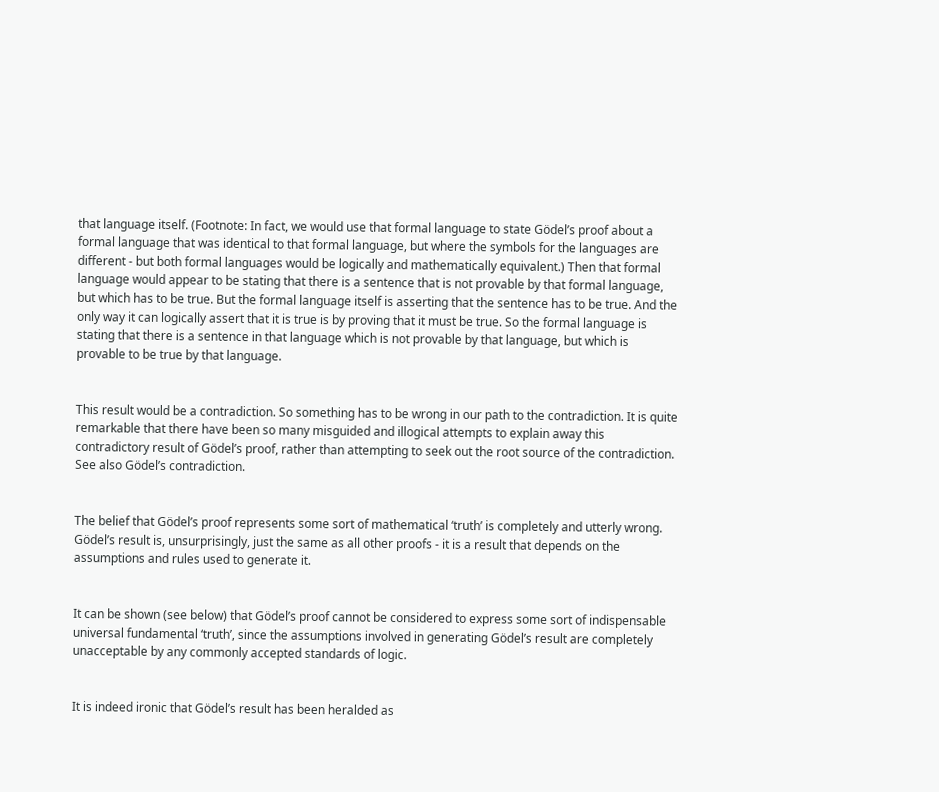that language itself. (Footnote: In fact, we would use that formal language to state Gödel’s proof about a formal language that was identical to that formal language, but where the symbols for the languages are different - but both formal languages would be logically and mathematically equivalent.) Then that formal language would appear to be stating that there is a sentence that is not provable by that formal language, but which has to be true. But the formal language itself is asserting that the sentence has to be true. And the only way it can logically assert that it is true is by proving that it must be true. So the formal language is stating that there is a sentence in that language which is not provable by that language, but which is provable to be true by that language.


This result would be a contradiction. So something has to be wrong in our path to the contradiction. It is quite remarkable that there have been so many misguided and illogical attempts to explain away this contradictory result of Gödel’s proof, rather than attempting to seek out the root source of the contradiction. See also Gödel’s contradiction.


The belief that Gödel’s proof represents some sort of mathematical ‘truth’ is completely and utterly wrong. Gödel’s result is, unsurprisingly, just the same as all other proofs - it is a result that depends on the assumptions and rules used to generate it.


It can be shown (see below) that Gödel’s proof cannot be considered to express some sort of indispensable universal fundamental ‘truth’, since the assumptions involved in generating Gödel’s result are completely unacceptable by any commonly accepted standards of logic.


It is indeed ironic that Gödel’s result has been heralded as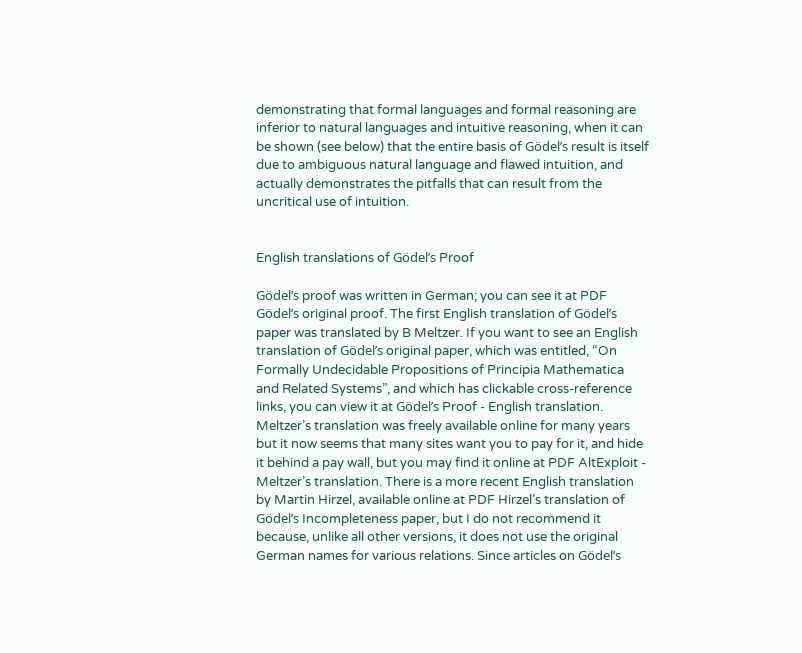demonstrating that formal languages and formal reasoning are inferior to natural languages and intuitive reasoning, when it can be shown (see below) that the entire basis of Gödel’s result is itself due to ambiguous natural language and flawed intuition, and actually demonstrates the pitfalls that can result from the uncritical use of intuition.


English translations of Gödel’s Proof

Gödel’s proof was written in German; you can see it at PDF Gödel’s original proof. The first English translation of Gödel’s paper was translated by B Meltzer. If you want to see an English translation of Gödel’s original paper, which was entitled, “On Formally Undecidable Propositions of Principia Mathematica and Related Systems”, and which has clickable cross-reference links, you can view it at Gödel’s Proof - English translation. Meltzer’s translation was freely available online for many years but it now seems that many sites want you to pay for it, and hide it behind a pay wall, but you may find it online at PDF AltExploit - Meltzer’s translation. There is a more recent English translation by Martin Hirzel, available online at PDF Hirzel’s translation of Gödel’s Incompleteness paper, but I do not recommend it because, unlike all other versions, it does not use the original German names for various relations. Since articles on Gödel’s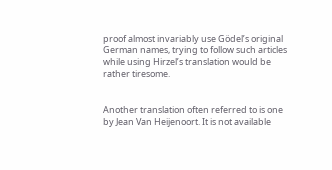proof almost invariably use Gödel’s original German names, trying to follow such articles while using Hirzel’s translation would be rather tiresome.


Another translation often referred to is one by Jean Van Heijenoort. It is not available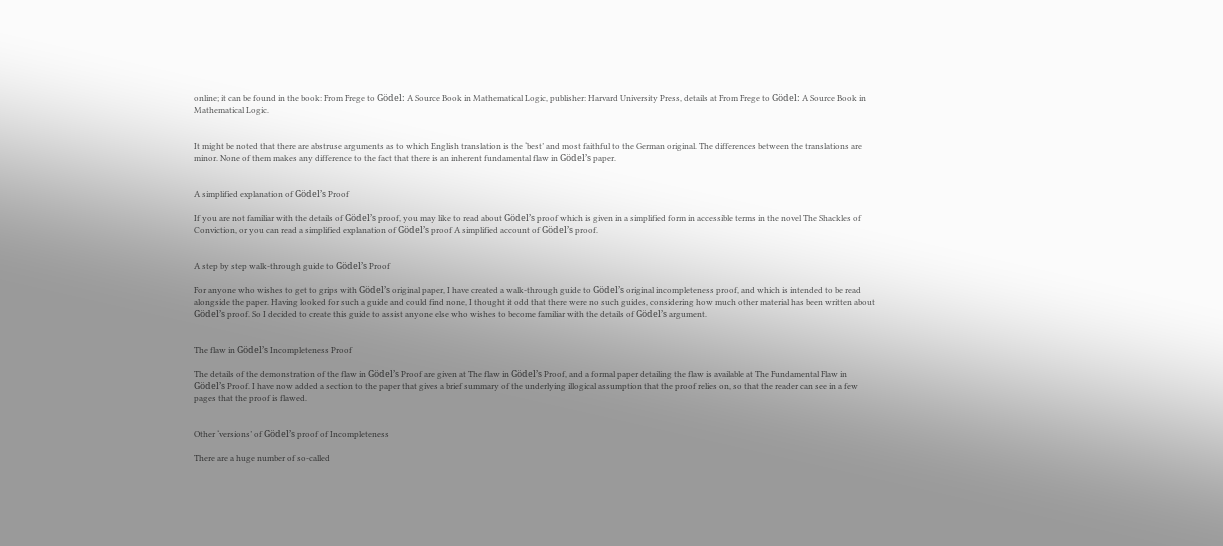online; it can be found in the book: From Frege to Gödel: A Source Book in Mathematical Logic, publisher: Harvard University Press, details at From Frege to Gödel: A Source Book in Mathematical Logic.


It might be noted that there are abstruse arguments as to which English translation is the ‘best’ and most faithful to the German original. The differences between the translations are minor. None of them makes any difference to the fact that there is an inherent fundamental flaw in Gödel’s paper.


A simplified explanation of Gödel’s Proof

If you are not familiar with the details of Gödel’s proof, you may like to read about Gödel’s proof which is given in a simplified form in accessible terms in the novel The Shackles of Conviction, or you can read a simplified explanation of Gödel’s proof A simplified account of Gödel’s proof.


A step by step walk-through guide to Gödel’s Proof

For anyone who wishes to get to grips with Gödel’s original paper, I have created a walk-through guide to Gödel’s original incompleteness proof, and which is intended to be read alongside the paper. Having looked for such a guide and could find none, I thought it odd that there were no such guides, considering how much other material has been written about Gödel’s proof. So I decided to create this guide to assist anyone else who wishes to become familiar with the details of Gödel’s argument.


The flaw in Gödel’s Incompleteness Proof

The details of the demonstration of the flaw in Gödel’s Proof are given at The flaw in Gödel’s Proof, and a formal paper detailing the flaw is available at The Fundamental Flaw in Gödel’s Proof. I have now added a section to the paper that gives a brief summary of the underlying illogical assumption that the proof relies on, so that the reader can see in a few pages that the proof is flawed.


Other ‘versions’ of Gödel’s proof of Incompleteness

There are a huge number of so-called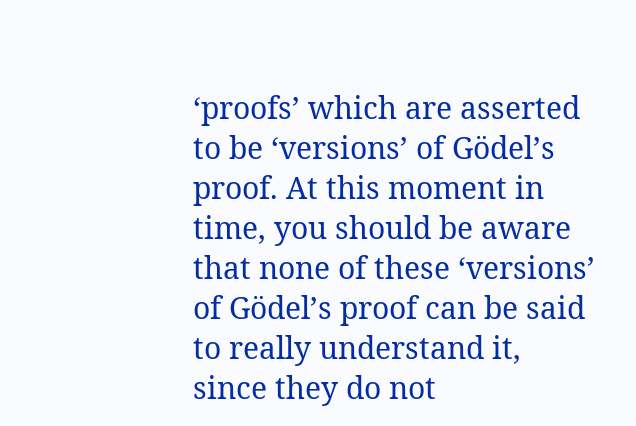‘proofs’ which are asserted to be ‘versions’ of Gödel’s proof. At this moment in time, you should be aware that none of these ‘versions’ of Gödel’s proof can be said to really understand it, since they do not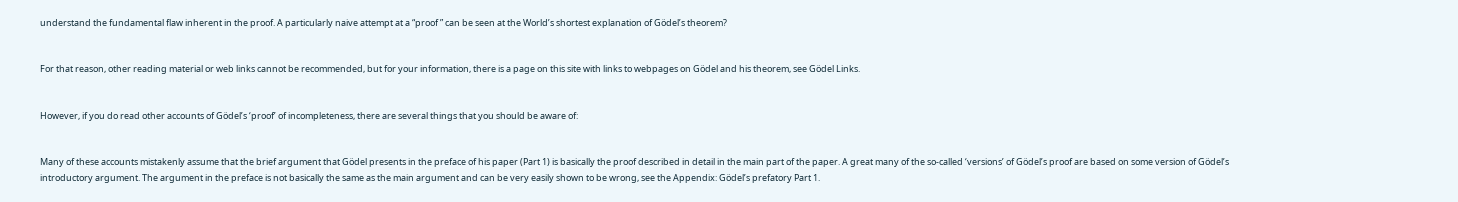understand the fundamental flaw inherent in the proof. A particularly naive attempt at a “proof ” can be seen at the World’s shortest explanation of Gödel’s theorem?


For that reason, other reading material or web links cannot be recommended, but for your information, there is a page on this site with links to webpages on Gödel and his theorem, see Gödel Links.


However, if you do read other accounts of Gödel’s ‘proof’ of incompleteness, there are several things that you should be aware of:


Many of these accounts mistakenly assume that the brief argument that Gödel presents in the preface of his paper (Part 1) is basically the proof described in detail in the main part of the paper. A great many of the so-called ‘versions’ of Gödel’s proof are based on some version of Gödel’s introductory argument. The argument in the preface is not basically the same as the main argument and can be very easily shown to be wrong, see the Appendix: Gödel’s prefatory Part 1.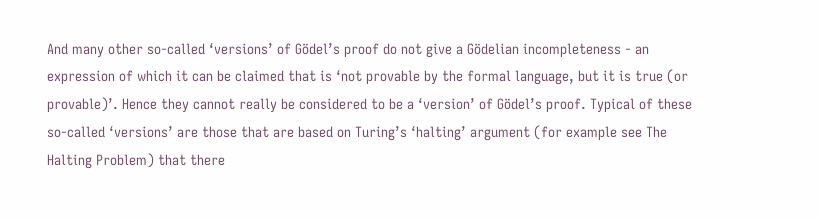And many other so-called ‘versions’ of Gödel’s proof do not give a Gödelian incompleteness - an expression of which it can be claimed that is ‘not provable by the formal language, but it is true (or provable)’. Hence they cannot really be considered to be a ‘version’ of Gödel’s proof. Typical of these so-called ‘versions’ are those that are based on Turing’s ‘halting’ argument (for example see The Halting Problem) that there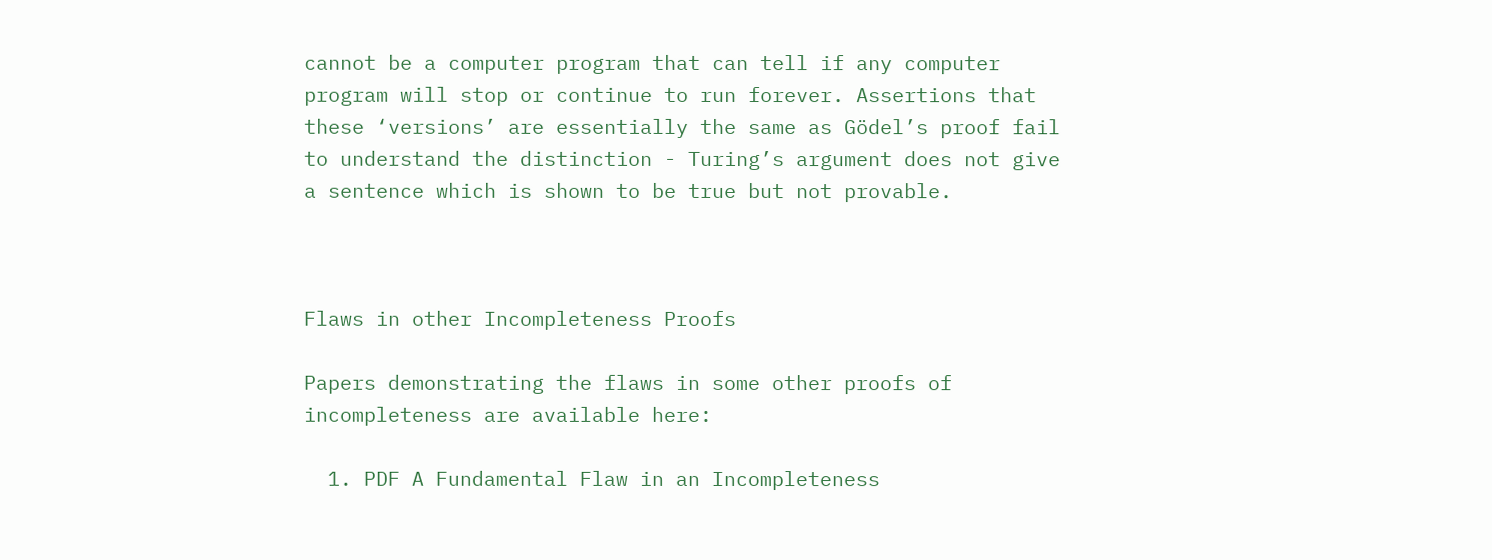cannot be a computer program that can tell if any computer program will stop or continue to run forever. Assertions that these ‘versions’ are essentially the same as Gödel’s proof fail to understand the distinction - Turing’s argument does not give a sentence which is shown to be true but not provable.



Flaws in other Incompleteness Proofs

Papers demonstrating the flaws in some other proofs of incompleteness are available here:

  1. PDF A Fundamental Flaw in an Incompleteness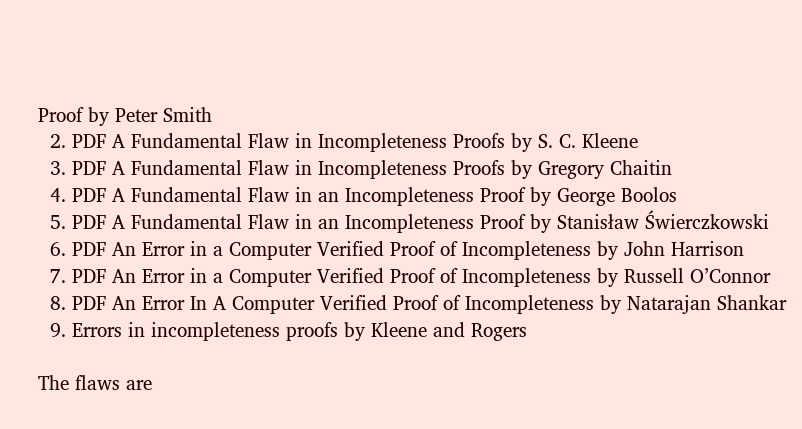Proof by Peter Smith
  2. PDF A Fundamental Flaw in Incompleteness Proofs by S. C. Kleene
  3. PDF A Fundamental Flaw in Incompleteness Proofs by Gregory Chaitin
  4. PDF A Fundamental Flaw in an Incompleteness Proof by George Boolos
  5. PDF A Fundamental Flaw in an Incompleteness Proof by Stanisław Świerczkowski
  6. PDF An Error in a Computer Verified Proof of Incompleteness by John Harrison
  7. PDF An Error in a Computer Verified Proof of Incompleteness by Russell O’Connor
  8. PDF An Error In A Computer Verified Proof of Incompleteness by Natarajan Shankar
  9. Errors in incompleteness proofs by Kleene and Rogers

The flaws are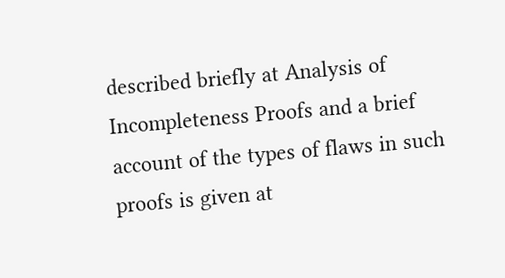described briefly at Analysis of Incompleteness Proofs and a brief account of the types of flaws in such proofs is given at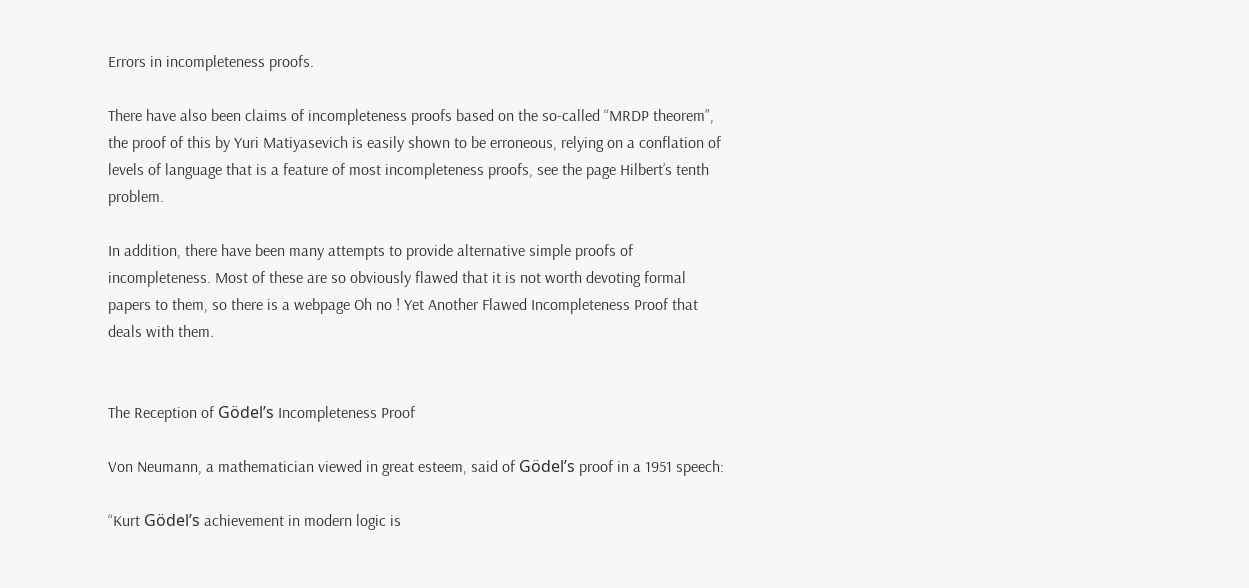Errors in incompleteness proofs.

There have also been claims of incompleteness proofs based on the so-called “MRDP theorem”, the proof of this by Yuri Matiyasevich is easily shown to be erroneous, relying on a conflation of levels of language that is a feature of most incompleteness proofs, see the page Hilbert’s tenth problem.

In addition, there have been many attempts to provide alternative simple proofs of incompleteness. Most of these are so obviously flawed that it is not worth devoting formal papers to them, so there is a webpage Oh no ! Yet Another Flawed Incompleteness Proof that deals with them.


The Reception of Gödel’s Incompleteness Proof

Von Neumann, a mathematician viewed in great esteem, said of Gödel’s proof in a 1951 speech:

“Kurt Gödel’s achievement in modern logic is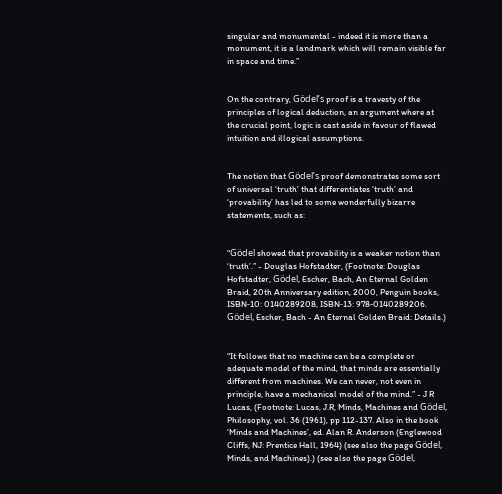singular and monumental - indeed it is more than a monument, it is a landmark which will remain visible far in space and time.”


On the contrary, Gödel’s proof is a travesty of the principles of logical deduction, an argument where at the crucial point, logic is cast aside in favour of flawed intuition and illogical assumptions.


The notion that Gödel’s proof demonstrates some sort of universal ‘truth’ that differentiates ‘truth’ and ‘provability’ has led to some wonderfully bizarre statements, such as:


“Gödel showed that provability is a weaker notion than ‘truth’.” - Douglas Hofstadter, (Footnote: Douglas Hofstadter, Gödel, Escher, Bach, An Eternal Golden Braid, 20th Anniversary edition, 2000, Penguin books, ISBN‑10: 0140289208, ISBN‑13: 978‑0140289206. Gödel, Escher, Bach - An Eternal Golden Braid: Details.)


“It follows that no machine can be a complete or adequate model of the mind, that minds are essentially different from machines. We can never, not even in principle, have a mechanical model of the mind.” - J R Lucas, (Footnote: Lucas, J.R, Minds, Machines and Gödel, Philosophy, vol. 36 (1961), pp 112-137. Also in the book ‘Minds and Machines’, ed. Alan R. Anderson (Englewood Cliffs, NJ: Prentice Hall, 1964) (see also the page Gödel, Minds, and Machines).) (see also the page Gödel,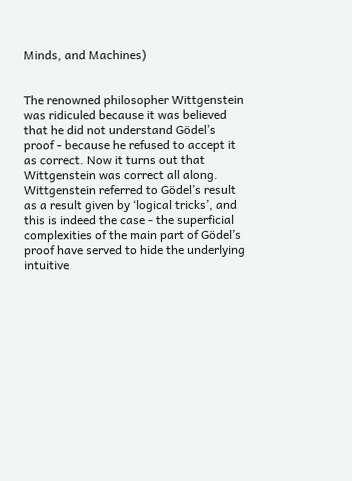Minds, and Machines)


The renowned philosopher Wittgenstein was ridiculed because it was believed that he did not understand Gödel’s proof - because he refused to accept it as correct. Now it turns out that Wittgenstein was correct all along. Wittgenstein referred to Gödel’s result as a result given by ‘logical tricks’, and this is indeed the case - the superficial complexities of the main part of Gödel’s proof have served to hide the underlying intuitive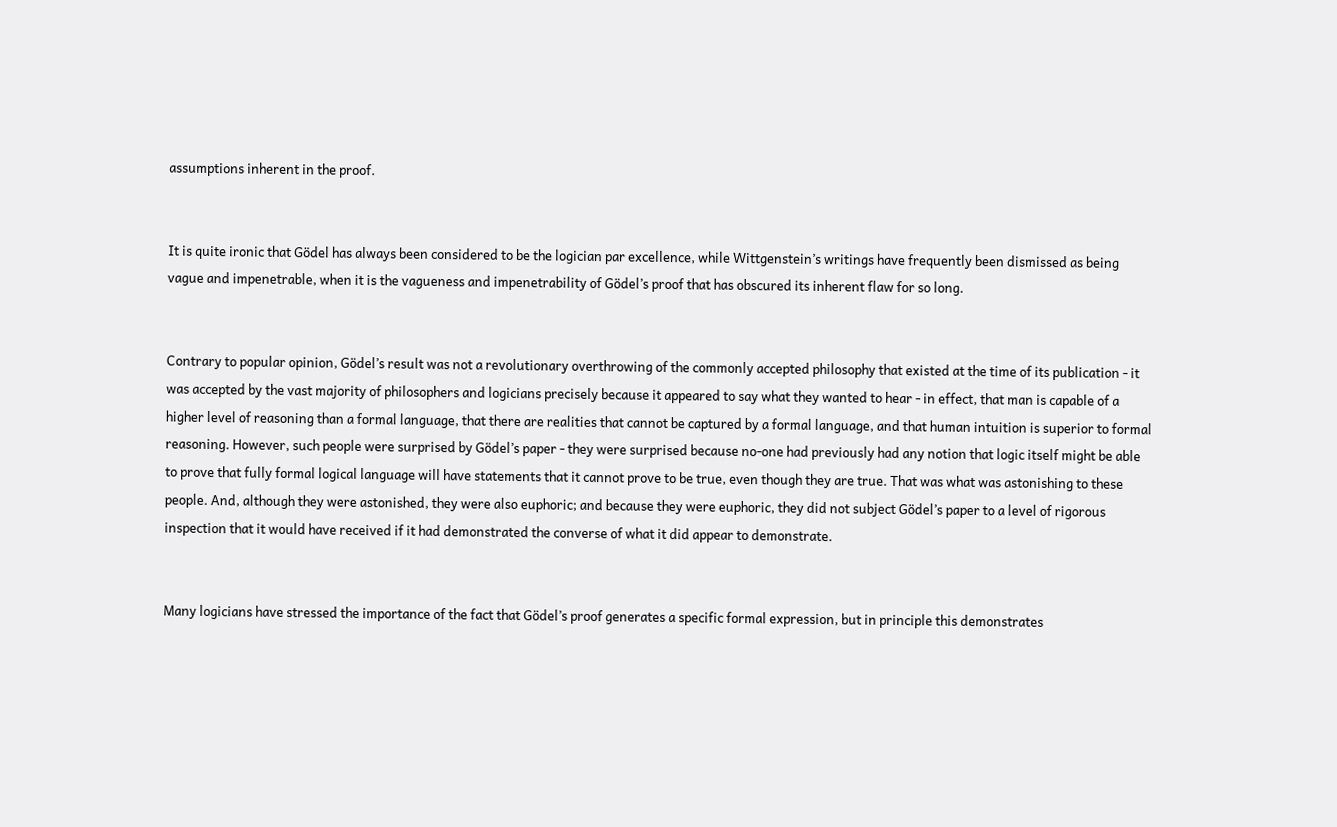assumptions inherent in the proof.


It is quite ironic that Gödel has always been considered to be the logician par excellence, while Wittgenstein’s writings have frequently been dismissed as being vague and impenetrable, when it is the vagueness and impenetrability of Gödel’s proof that has obscured its inherent flaw for so long.


Contrary to popular opinion, Gödel’s result was not a revolutionary overthrowing of the commonly accepted philosophy that existed at the time of its publication - it was accepted by the vast majority of philosophers and logicians precisely because it appeared to say what they wanted to hear - in effect, that man is capable of a higher level of reasoning than a formal language, that there are realities that cannot be captured by a formal language, and that human intuition is superior to formal reasoning. However, such people were surprised by Gödel’s paper - they were surprised because no-one had previously had any notion that logic itself might be able to prove that fully formal logical language will have statements that it cannot prove to be true, even though they are true. That was what was astonishing to these people. And, although they were astonished, they were also euphoric; and because they were euphoric, they did not subject Gödel’s paper to a level of rigorous inspection that it would have received if it had demonstrated the converse of what it did appear to demonstrate.


Many logicians have stressed the importance of the fact that Gödel’s proof generates a specific formal expression, but in principle this demonstrates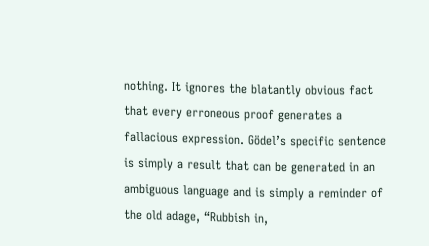nothing. It ignores the blatantly obvious fact that every erroneous proof generates a fallacious expression. Gödel’s specific sentence is simply a result that can be generated in an ambiguous language and is simply a reminder of the old adage, “Rubbish in,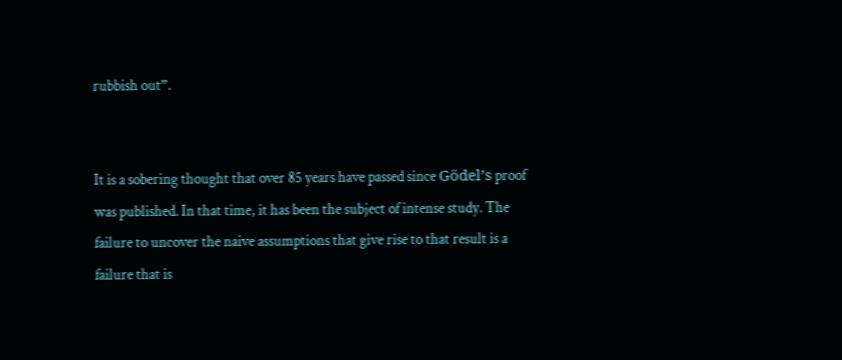rubbish out”.


It is a sobering thought that over 85 years have passed since Gödel’s proof was published. In that time, it has been the subject of intense study. The failure to uncover the naive assumptions that give rise to that result is a failure that is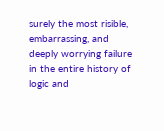surely the most risible, embarrassing, and deeply worrying failure in the entire history of logic and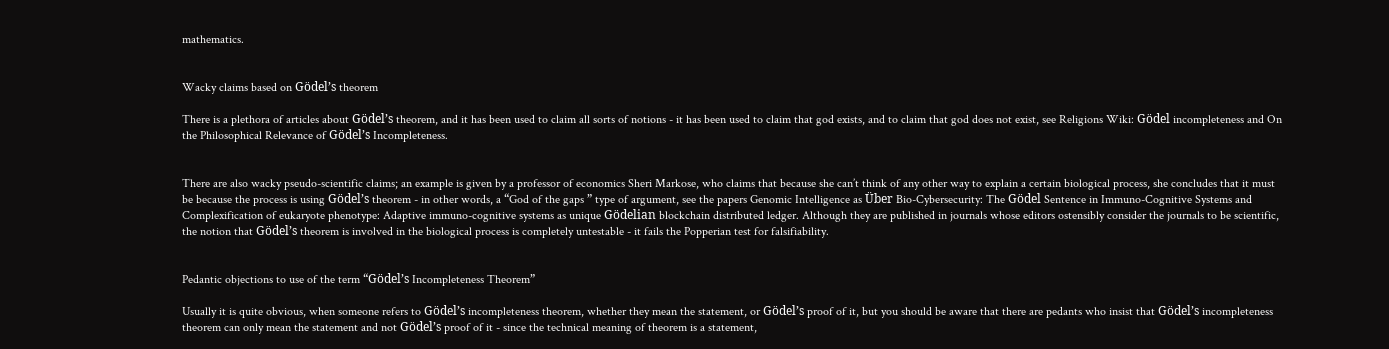mathematics.


Wacky claims based on Gödel’s theorem

There is a plethora of articles about Gödel’s theorem, and it has been used to claim all sorts of notions - it has been used to claim that god exists, and to claim that god does not exist, see Religions Wiki: Gödel incompleteness and On the Philosophical Relevance of Gödel’s Incompleteness.


There are also wacky pseudo-scientific claims; an example is given by a professor of economics Sheri Markose, who claims that because she can’t think of any other way to explain a certain biological process, she concludes that it must be because the process is using Gödel’s theorem - in other words, a “God of the gaps ” type of argument, see the papers Genomic Intelligence as Über Bio-Cybersecurity: The Gödel Sentence in Immuno-Cognitive Systems and Complexification of eukaryote phenotype: Adaptive immuno-cognitive systems as unique Gödelian blockchain distributed ledger. Although they are published in journals whose editors ostensibly consider the journals to be scientific, the notion that Gödel’s theorem is involved in the biological process is completely untestable - it fails the Popperian test for falsifiability.


Pedantic objections to use of the term “Gödel’s Incompleteness Theorem”

Usually it is quite obvious, when someone refers to Gödel’s incompleteness theorem, whether they mean the statement, or Gödel’s proof of it, but you should be aware that there are pedants who insist that Gödel’s incompleteness theorem can only mean the statement and not Gödel’s proof of it - since the technical meaning of theorem is a statement,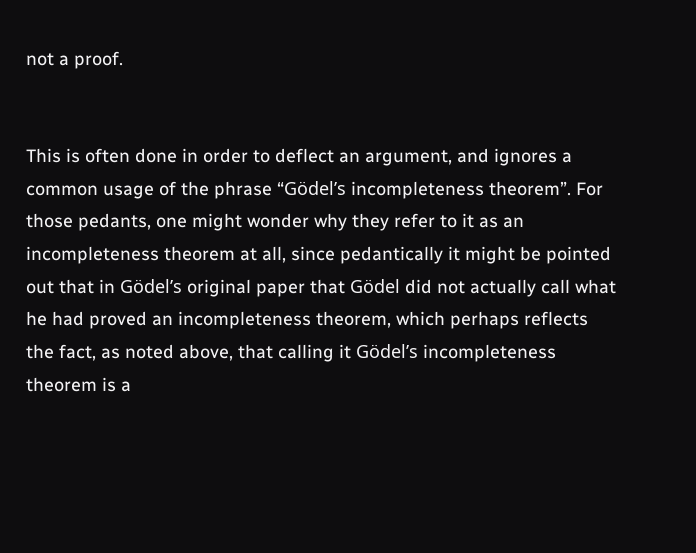not a proof.


This is often done in order to deflect an argument, and ignores a common usage of the phrase “Gödel’s incompleteness theorem”. For those pedants, one might wonder why they refer to it as an incompleteness theorem at all, since pedantically it might be pointed out that in Gödel’s original paper that Gödel did not actually call what he had proved an incompleteness theorem, which perhaps reflects the fact, as noted above, that calling it Gödel’s incompleteness theorem is a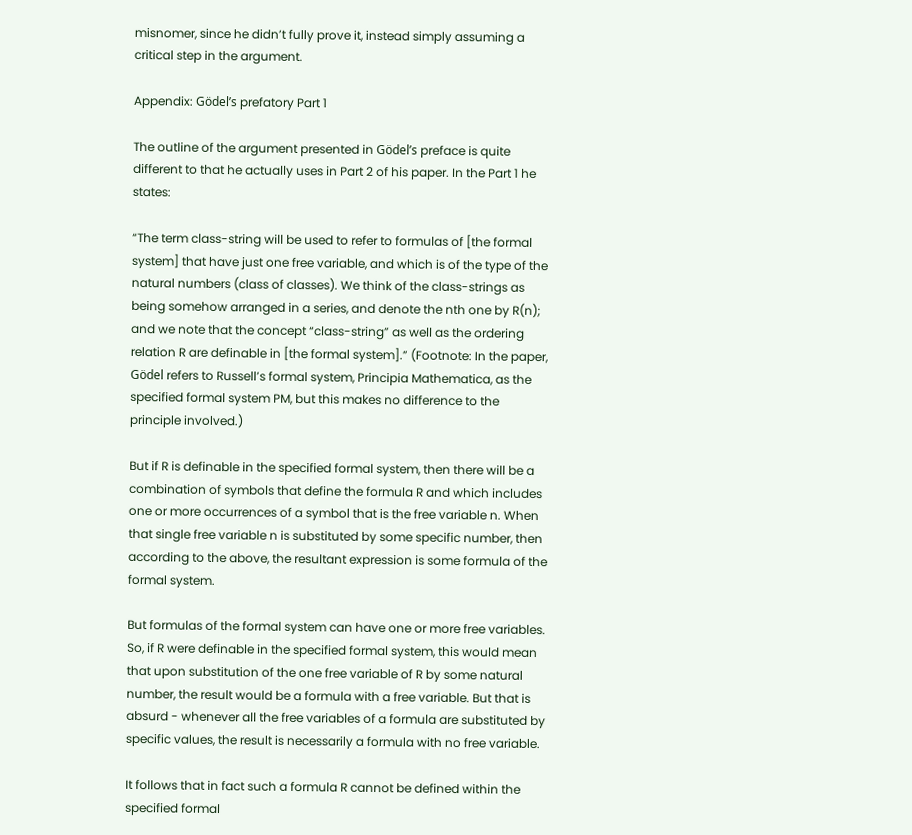misnomer, since he didn’t fully prove it, instead simply assuming a critical step in the argument.

Appendix: Gödel’s prefatory Part 1

The outline of the argument presented in Gödel’s preface is quite different to that he actually uses in Part 2 of his paper. In the Part 1 he states:

“The term class-string will be used to refer to formulas of [the formal system] that have just one free variable, and which is of the type of the natural numbers (class of classes). We think of the class-strings as being somehow arranged in a series, and denote the nth one by R(n); and we note that the concept “class-string” as well as the ordering relation R are definable in [the formal system].” (Footnote: In the paper, Gödel refers to Russell’s formal system, Principia Mathematica, as the specified formal system PM, but this makes no difference to the principle involved.)

But if R is definable in the specified formal system, then there will be a combination of symbols that define the formula R and which includes one or more occurrences of a symbol that is the free variable n. When that single free variable n is substituted by some specific number, then according to the above, the resultant expression is some formula of the formal system.

But formulas of the formal system can have one or more free variables. So, if R were definable in the specified formal system, this would mean that upon substitution of the one free variable of R by some natural number, the result would be a formula with a free variable. But that is absurd - whenever all the free variables of a formula are substituted by specific values, the result is necessarily a formula with no free variable.

It follows that in fact such a formula R cannot be defined within the specified formal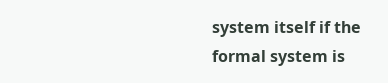system itself if the formal system is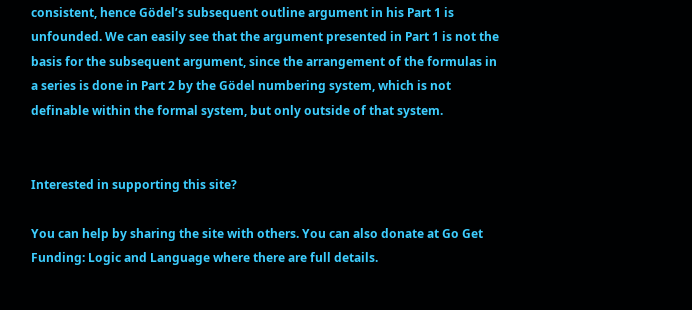consistent, hence Gödel’s subsequent outline argument in his Part 1 is unfounded. We can easily see that the argument presented in Part 1 is not the basis for the subsequent argument, since the arrangement of the formulas in a series is done in Part 2 by the Gödel numbering system, which is not definable within the formal system, but only outside of that system.


Interested in supporting this site?

You can help by sharing the site with others. You can also donate at Go Get Funding: Logic and Language where there are full details.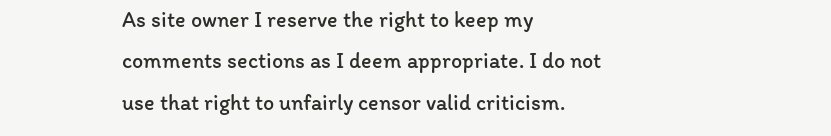As site owner I reserve the right to keep my comments sections as I deem appropriate. I do not use that right to unfairly censor valid criticism.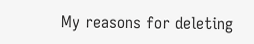My reasons for deleting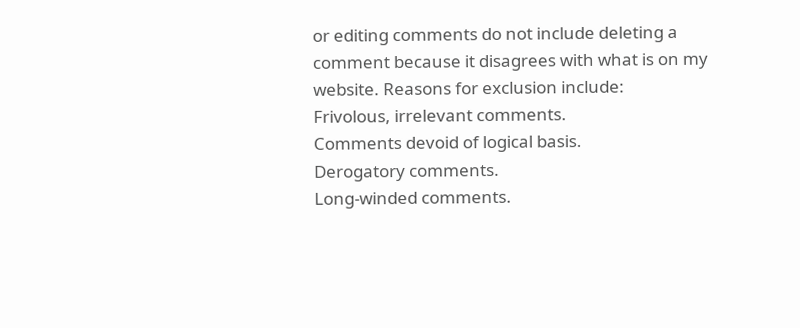or editing comments do not include deleting a comment because it disagrees with what is on my website. Reasons for exclusion include:
Frivolous, irrelevant comments.
Comments devoid of logical basis.
Derogatory comments.
Long-winded comments.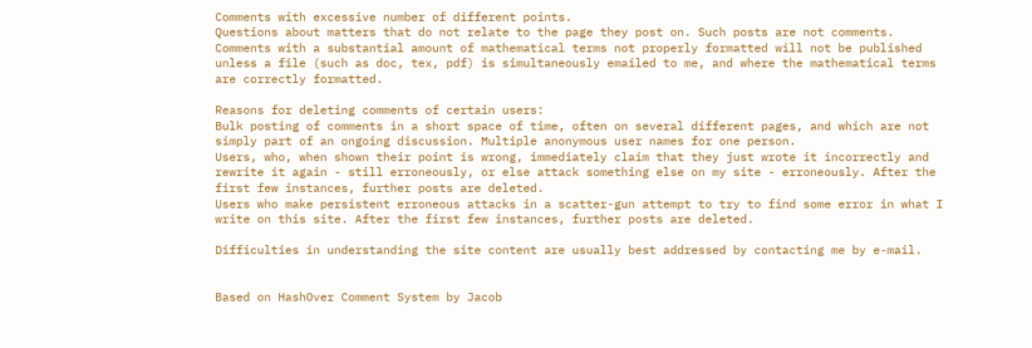Comments with excessive number of different points.
Questions about matters that do not relate to the page they post on. Such posts are not comments.
Comments with a substantial amount of mathematical terms not properly formatted will not be published unless a file (such as doc, tex, pdf) is simultaneously emailed to me, and where the mathematical terms are correctly formatted.

Reasons for deleting comments of certain users:
Bulk posting of comments in a short space of time, often on several different pages, and which are not simply part of an ongoing discussion. Multiple anonymous user names for one person.
Users, who, when shown their point is wrong, immediately claim that they just wrote it incorrectly and rewrite it again - still erroneously, or else attack something else on my site - erroneously. After the first few instances, further posts are deleted.
Users who make persistent erroneous attacks in a scatter-gun attempt to try to find some error in what I write on this site. After the first few instances, further posts are deleted.

Difficulties in understanding the site content are usually best addressed by contacting me by e-mail.


Based on HashOver Comment System by Jacob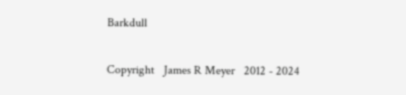Barkdull

Copyright   James R Meyer   2012 - 2024